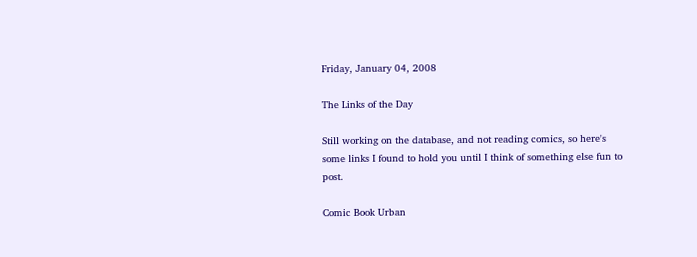Friday, January 04, 2008

The Links of the Day

Still working on the database, and not reading comics, so here's some links I found to hold you until I think of something else fun to post.

Comic Book Urban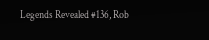Legends Revealed #136, Rob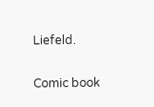Liefeld.

Comic book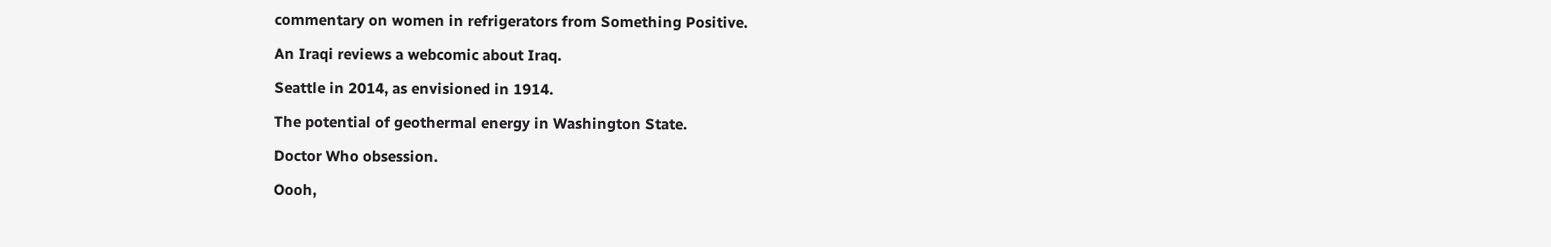commentary on women in refrigerators from Something Positive.

An Iraqi reviews a webcomic about Iraq.

Seattle in 2014, as envisioned in 1914.

The potential of geothermal energy in Washington State.

Doctor Who obsession.

Oooh,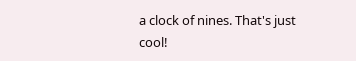a clock of nines. That's just cool!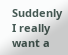Suddenly I really want a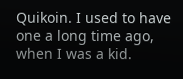Quikoin. I used to have one a long time ago, when I was a kid.